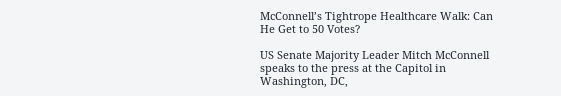McConnell’s Tightrope Healthcare Walk: Can He Get to 50 Votes?

US Senate Majority Leader Mitch McConnell speaks to the press at the Capitol in Washington, DC,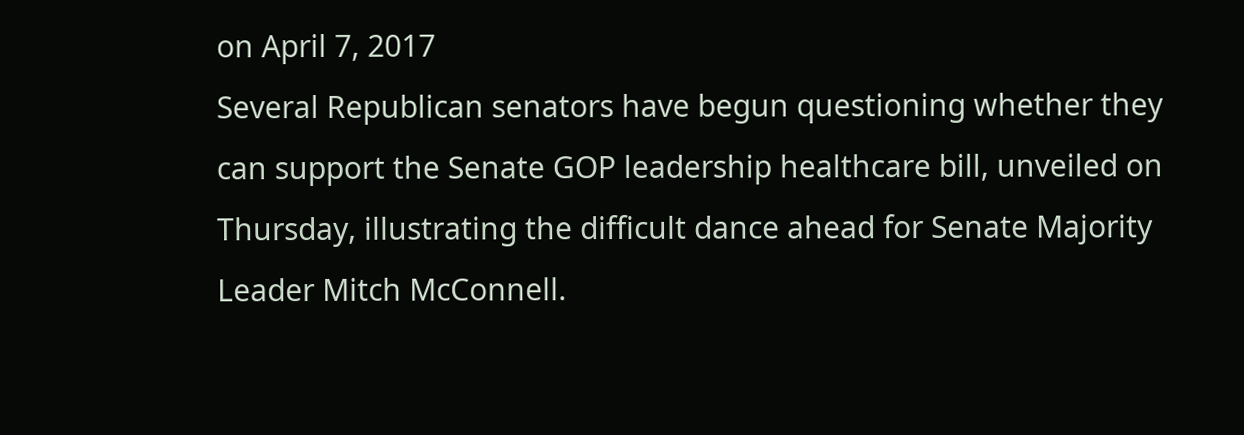on April 7, 2017
Several Republican senators have begun questioning whether they can support the Senate GOP leadership healthcare bill, unveiled on Thursday, illustrating the difficult dance ahead for Senate Majority Leader Mitch McConnell.